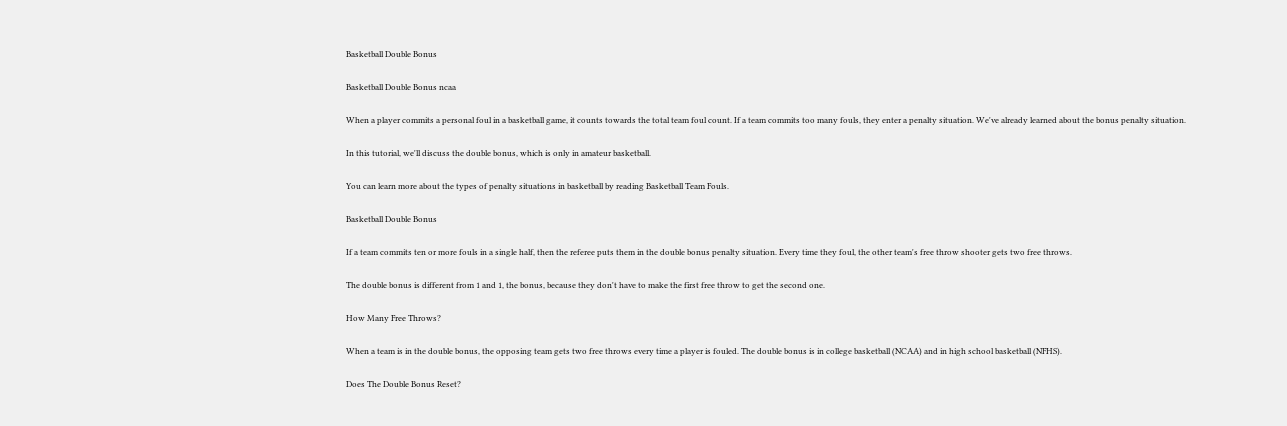Basketball Double Bonus

Basketball Double Bonus ncaa

When a player commits a personal foul in a basketball game, it counts towards the total team foul count. If a team commits too many fouls, they enter a penalty situation. We've already learned about the bonus penalty situation.

In this tutorial, we'll discuss the double bonus, which is only in amateur basketball.

You can learn more about the types of penalty situations in basketball by reading Basketball Team Fouls.

Basketball Double Bonus

If a team commits ten or more fouls in a single half, then the referee puts them in the double bonus penalty situation. Every time they foul, the other team's free throw shooter gets two free throws.

The double bonus is different from 1 and 1, the bonus, because they don't have to make the first free throw to get the second one.

How Many Free Throws?

When a team is in the double bonus, the opposing team gets two free throws every time a player is fouled. The double bonus is in college basketball (NCAA) and in high school basketball (NFHS).

Does The Double Bonus Reset?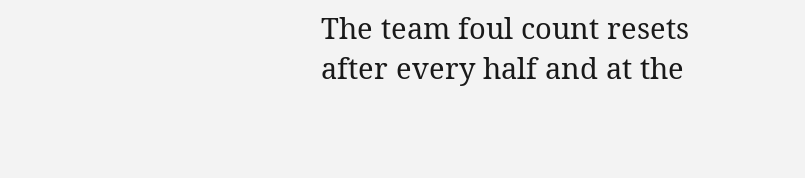The team foul count resets after every half and at the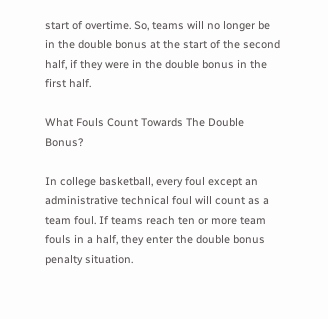start of overtime. So, teams will no longer be in the double bonus at the start of the second half, if they were in the double bonus in the first half.

What Fouls Count Towards The Double Bonus?

In college basketball, every foul except an administrative technical foul will count as a team foul. If teams reach ten or more team fouls in a half, they enter the double bonus penalty situation.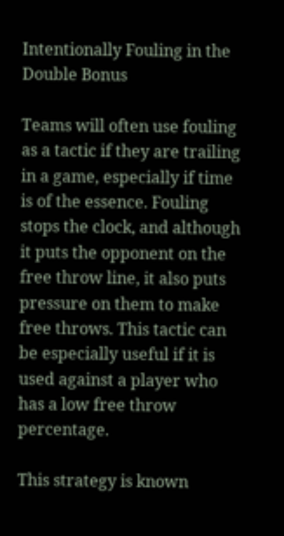Intentionally Fouling in the Double Bonus

Teams will often use fouling as a tactic if they are trailing in a game, especially if time is of the essence. Fouling stops the clock, and although it puts the opponent on the free throw line, it also puts pressure on them to make free throws. This tactic can be especially useful if it is used against a player who has a low free throw percentage.

This strategy is known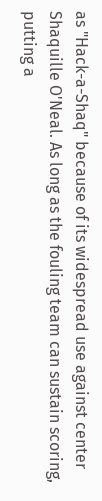as "Hack-a-Shaq" because of its widespread use against center Shaquille O'Neal. As long as the fouling team can sustain scoring, putting a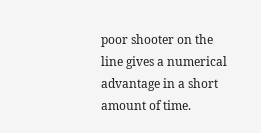poor shooter on the line gives a numerical advantage in a short amount of time.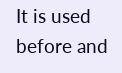It is used before and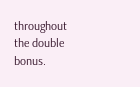throughout the double bonus.